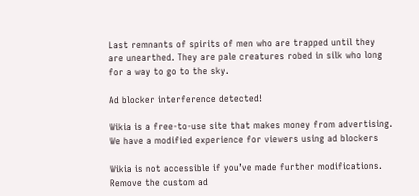Last remnants of spirits of men who are trapped until they are unearthed. They are pale creatures robed in silk who long for a way to go to the sky.

Ad blocker interference detected!

Wikia is a free-to-use site that makes money from advertising. We have a modified experience for viewers using ad blockers

Wikia is not accessible if you’ve made further modifications. Remove the custom ad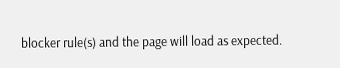blocker rule(s) and the page will load as expected.